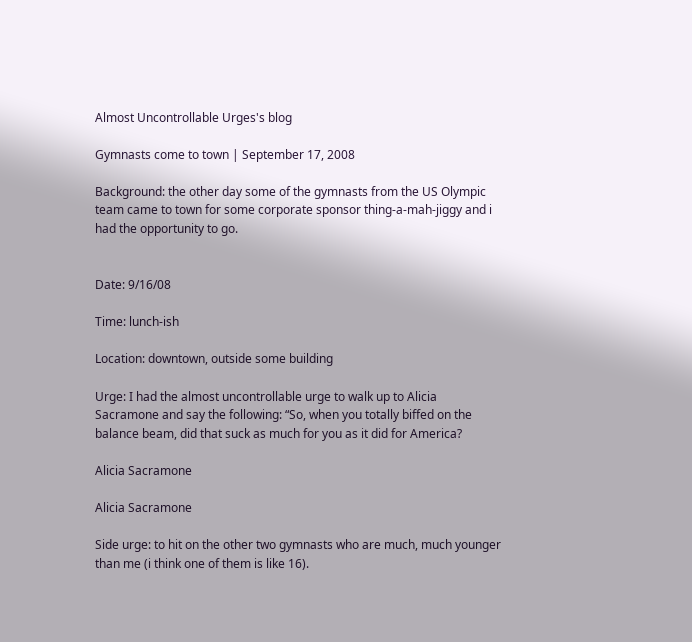Almost Uncontrollable Urges's blog

Gymnasts come to town | September 17, 2008

Background: the other day some of the gymnasts from the US Olympic team came to town for some corporate sponsor thing-a-mah-jiggy and i had the opportunity to go.


Date: 9/16/08

Time: lunch-ish

Location: downtown, outside some building

Urge: I had the almost uncontrollable urge to walk up to Alicia Sacramone and say the following: “So, when you totally biffed on the balance beam, did that suck as much for you as it did for America?

Alicia Sacramone

Alicia Sacramone

Side urge: to hit on the other two gymnasts who are much, much younger than me (i think one of them is like 16).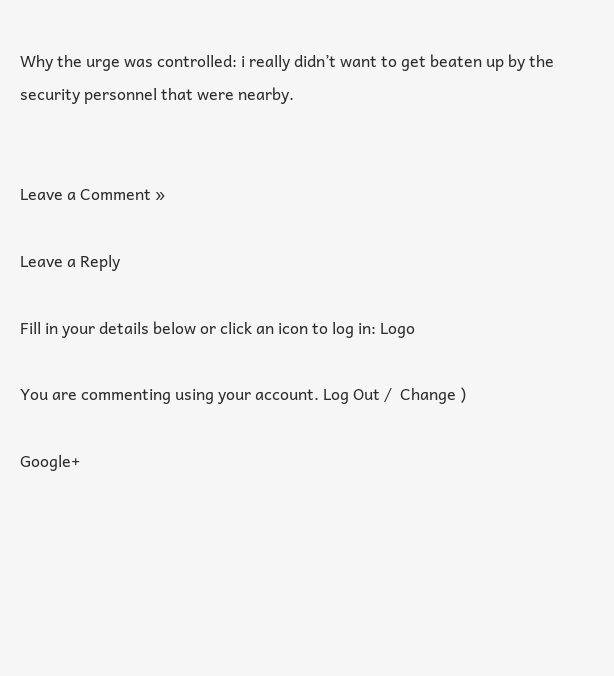Why the urge was controlled: i really didn’t want to get beaten up by the security personnel that were nearby.


Leave a Comment »

Leave a Reply

Fill in your details below or click an icon to log in: Logo

You are commenting using your account. Log Out /  Change )

Google+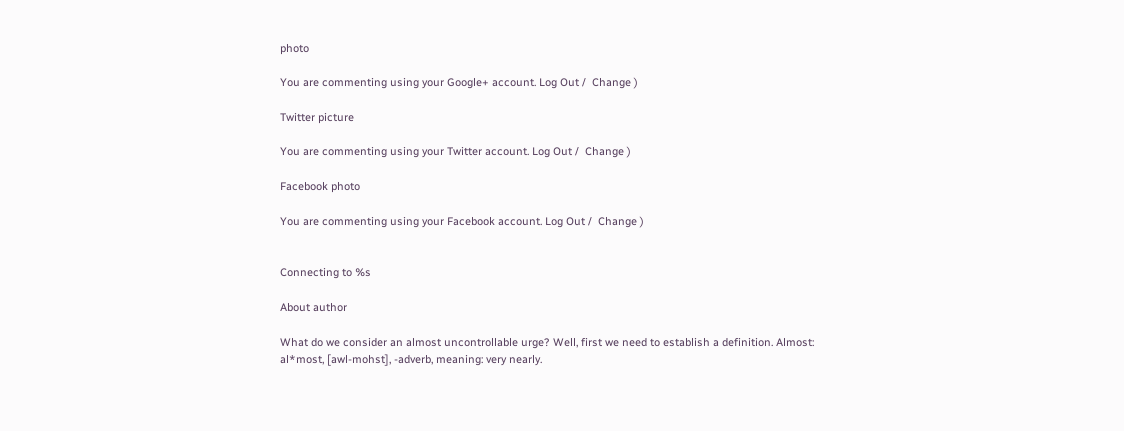photo

You are commenting using your Google+ account. Log Out /  Change )

Twitter picture

You are commenting using your Twitter account. Log Out /  Change )

Facebook photo

You are commenting using your Facebook account. Log Out /  Change )


Connecting to %s

About author

What do we consider an almost uncontrollable urge? Well, first we need to establish a definition. Almost: al*most, [awl-mohst], -adverb, meaning: very nearly.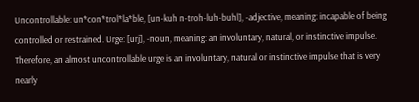Uncontrollable: un*con*trol*la*ble, [un-kuh n-troh-luh-buhl], -adjective, meaning: incapable of being controlled or restrained. Urge: [urj], -noun, meaning: an involuntary, natural, or instinctive impulse. Therefore, an almost uncontrollable urge is an involuntary, natural or instinctive impulse that is very nearly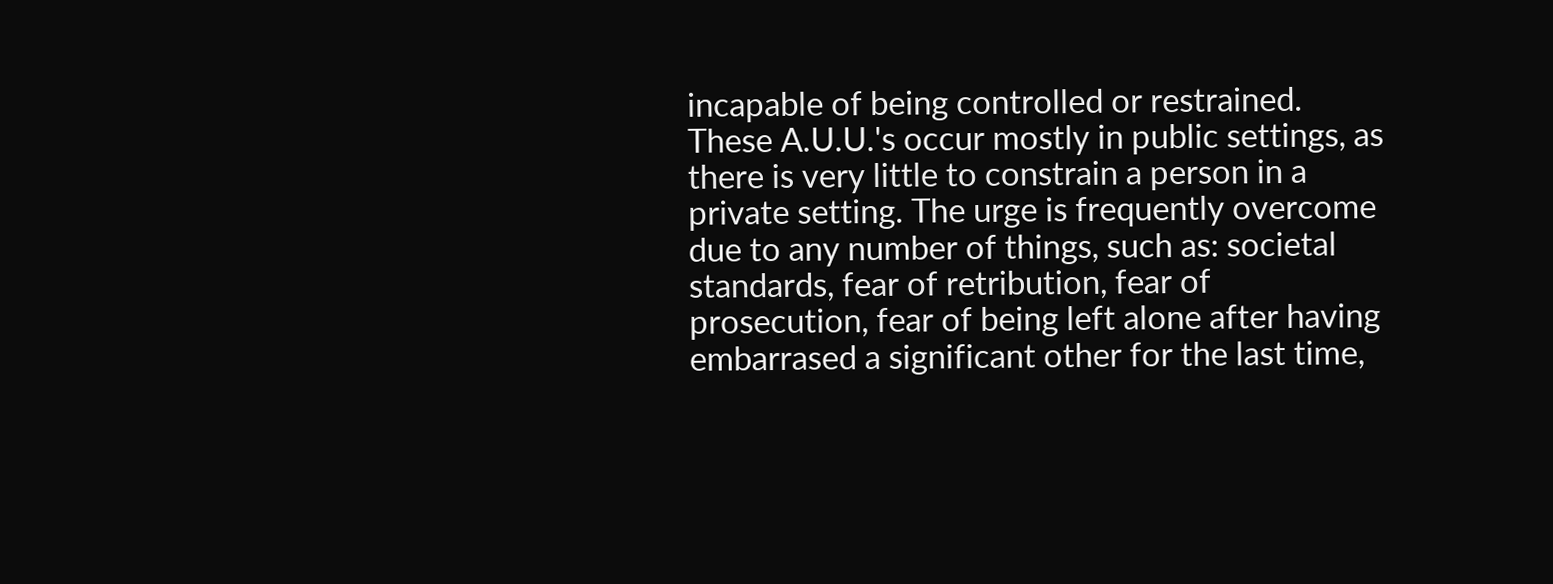incapable of being controlled or restrained. These A.U.U.'s occur mostly in public settings, as there is very little to constrain a person in a private setting. The urge is frequently overcome due to any number of things, such as: societal standards, fear of retribution, fear of prosecution, fear of being left alone after having embarrased a significant other for the last time,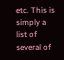etc. This is simply a list of several of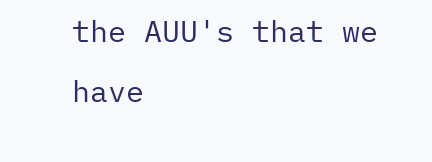the AUU's that we have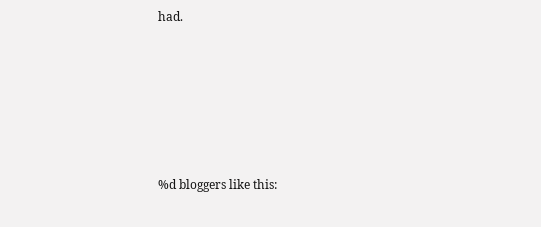had.







%d bloggers like this: